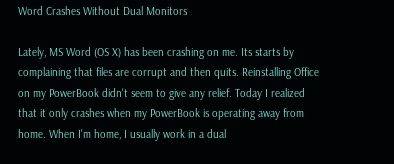Word Crashes Without Dual Monitors

Lately, MS Word (OS X) has been crashing on me. Its starts by complaining that files are corrupt and then quits. Reinstalling Office on my PowerBook didn't seem to give any relief. Today I realized that it only crashes when my PowerBook is operating away from home. When I'm home, I usually work in a dual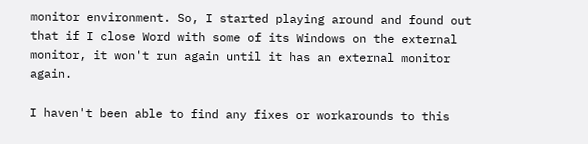monitor environment. So, I started playing around and found out that if I close Word with some of its Windows on the external monitor, it won't run again until it has an external monitor again.

I haven't been able to find any fixes or workarounds to this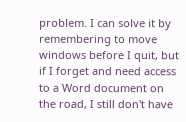problem. I can solve it by remembering to move windows before I quit, but if I forget and need access to a Word document on the road, I still don't have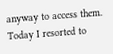anyway to access them. Today I resorted to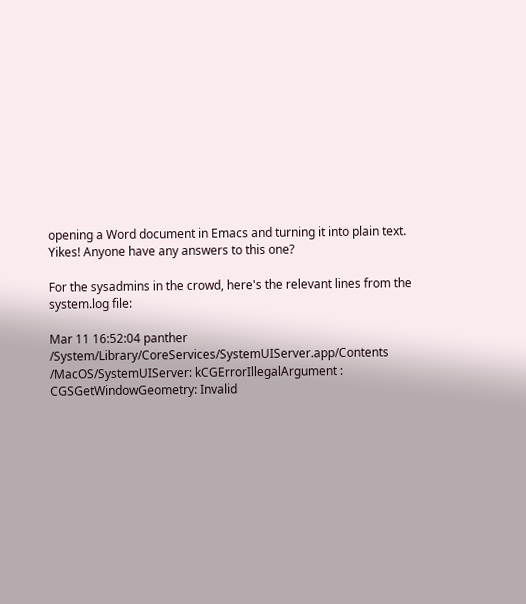opening a Word document in Emacs and turning it into plain text. Yikes! Anyone have any answers to this one?

For the sysadmins in the crowd, here's the relevant lines from the system.log file:

Mar 11 16:52:04 panther /System/Library/CoreServices/SystemUIServer.app/Contents
/MacOS/SystemUIServer: kCGErrorIllegalArgument : CGSGetWindowGeometry: Invalid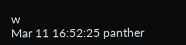w
Mar 11 16:52:25 panther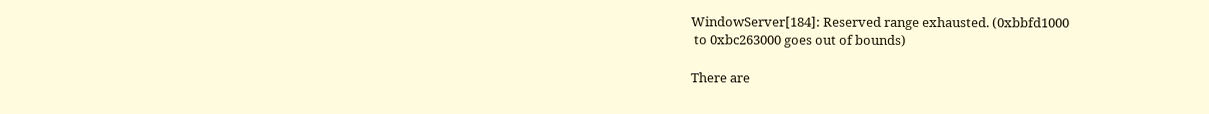WindowServer[184]: Reserved range exhausted. (0xbbfd1000
 to 0xbc263000 goes out of bounds)

There are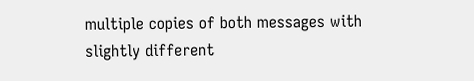multiple copies of both messages with slightly different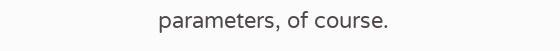parameters, of course.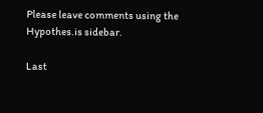Please leave comments using the Hypothes.is sidebar.

Last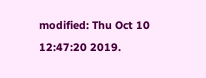modified: Thu Oct 10 12:47:20 2019.